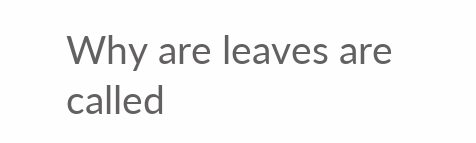Why are leaves are called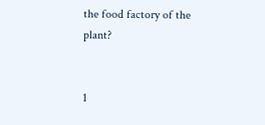the food factory of the plant?


1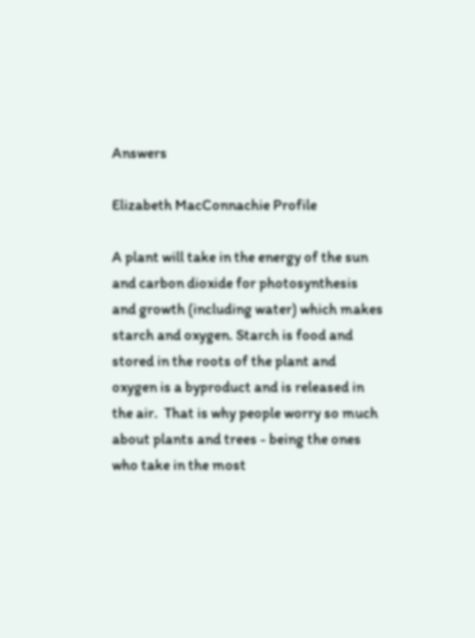Answers

Elizabeth MacConnachie Profile

A plant will take in the energy of the sun and carbon dioxide for photosynthesis and growth (including water) which makes starch and oxygen. Starch is food and stored in the roots of the plant and oxygen is a byproduct and is released in the air.  That is why people worry so much about plants and trees - being the ones who take in the most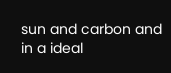sun and carbon and in a ideal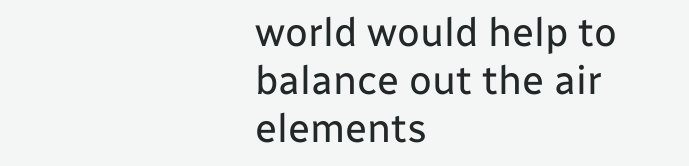world would help to balance out the air elements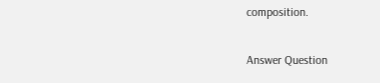composition.

Answer Question